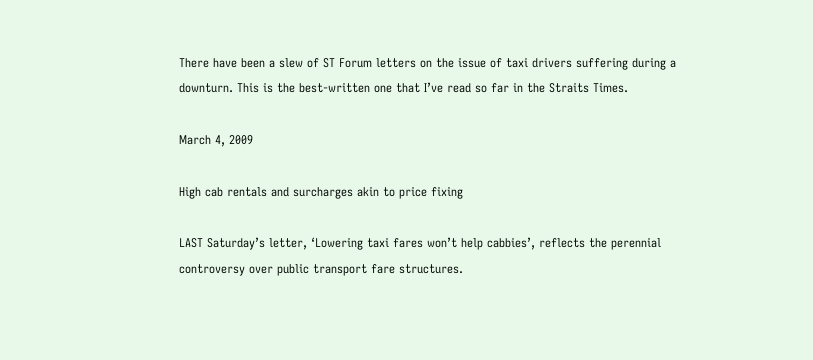There have been a slew of ST Forum letters on the issue of taxi drivers suffering during a downturn. This is the best-written one that I’ve read so far in the Straits Times.

March 4, 2009

High cab rentals and surcharges akin to price fixing

LAST Saturday’s letter, ‘Lowering taxi fares won’t help cabbies’, reflects the perennial controversy over public transport fare structures.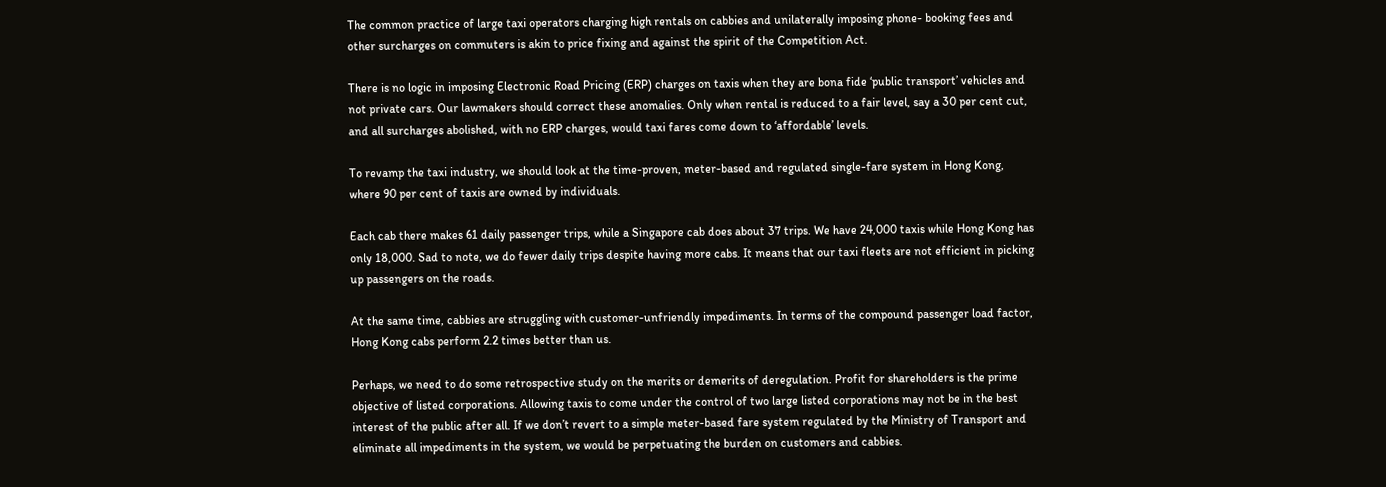The common practice of large taxi operators charging high rentals on cabbies and unilaterally imposing phone- booking fees and other surcharges on commuters is akin to price fixing and against the spirit of the Competition Act.

There is no logic in imposing Electronic Road Pricing (ERP) charges on taxis when they are bona fide ‘public transport’ vehicles and not private cars. Our lawmakers should correct these anomalies. Only when rental is reduced to a fair level, say a 30 per cent cut, and all surcharges abolished, with no ERP charges, would taxi fares come down to ‘affordable’ levels.

To revamp the taxi industry, we should look at the time-proven, meter-based and regulated single-fare system in Hong Kong, where 90 per cent of taxis are owned by individuals.

Each cab there makes 61 daily passenger trips, while a Singapore cab does about 37 trips. We have 24,000 taxis while Hong Kong has only 18,000. Sad to note, we do fewer daily trips despite having more cabs. It means that our taxi fleets are not efficient in picking up passengers on the roads.

At the same time, cabbies are struggling with customer-unfriendly impediments. In terms of the compound passenger load factor, Hong Kong cabs perform 2.2 times better than us.

Perhaps, we need to do some retrospective study on the merits or demerits of deregulation. Profit for shareholders is the prime objective of listed corporations. Allowing taxis to come under the control of two large listed corporations may not be in the best interest of the public after all. If we don’t revert to a simple meter-based fare system regulated by the Ministry of Transport and eliminate all impediments in the system, we would be perpetuating the burden on customers and cabbies.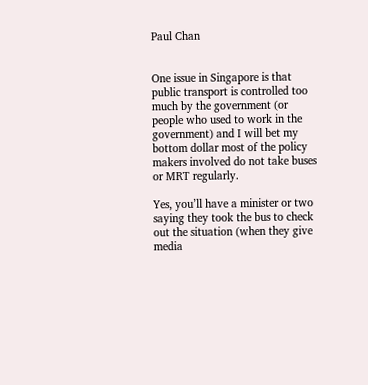Paul Chan


One issue in Singapore is that public transport is controlled too much by the government (or people who used to work in the government) and I will bet my bottom dollar most of the policy makers involved do not take buses or MRT regularly.

Yes, you’ll have a minister or two saying they took the bus to check out the situation (when they give media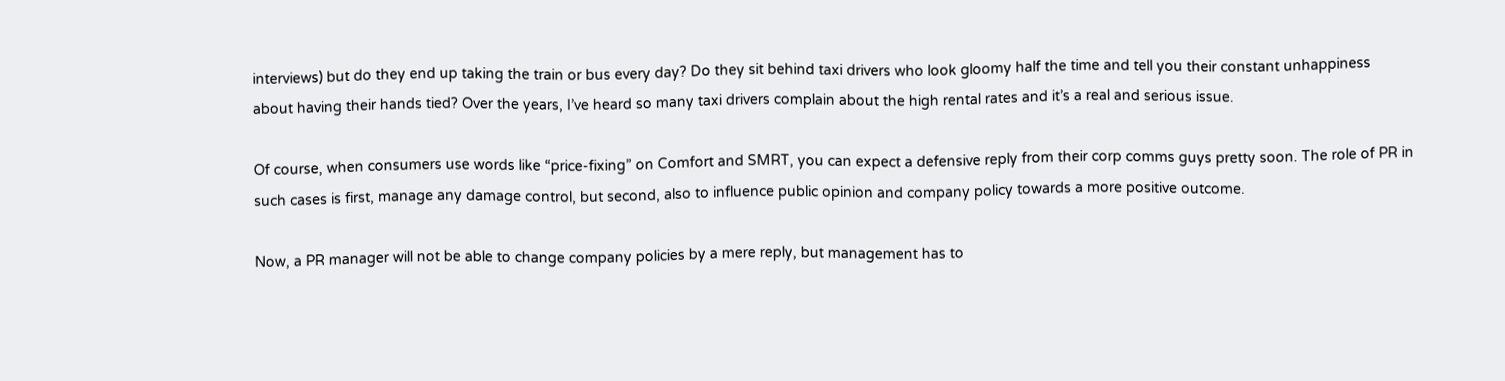interviews) but do they end up taking the train or bus every day? Do they sit behind taxi drivers who look gloomy half the time and tell you their constant unhappiness about having their hands tied? Over the years, I’ve heard so many taxi drivers complain about the high rental rates and it’s a real and serious issue.

Of course, when consumers use words like “price-fixing” on Comfort and SMRT, you can expect a defensive reply from their corp comms guys pretty soon. The role of PR in such cases is first, manage any damage control, but second, also to influence public opinion and company policy towards a more positive outcome.

Now, a PR manager will not be able to change company policies by a mere reply, but management has to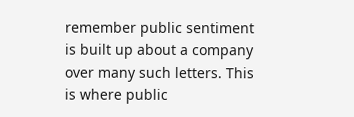remember public sentiment is built up about a company over many such letters. This is where public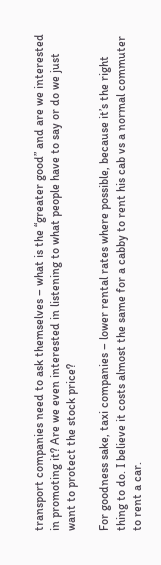transport companies need to ask themselves – what is the “greater good” and are we interested in promoting it? Are we even interested in listening to what people have to say or do we just want to protect the stock price?

For goodness sake, taxi companies – lower rental rates where possible, because it’s the right thing to do. I believe it costs almost the same for a cabby to rent his cab vs a normal commuter to rent a car.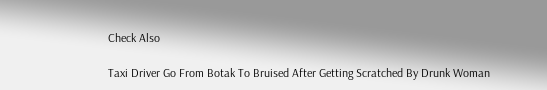Check Also

Taxi Driver Go From Botak To Bruised After Getting Scratched By Drunk Woman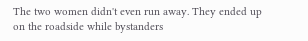The two women didn't even run away. They ended up on the roadside while bystanders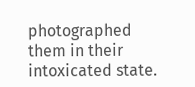photographed them in their intoxicated state.